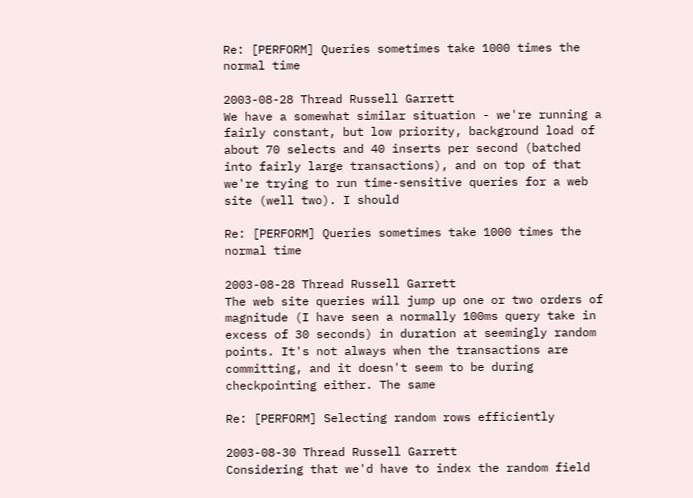Re: [PERFORM] Queries sometimes take 1000 times the normal time

2003-08-28 Thread Russell Garrett
We have a somewhat similar situation - we're running a fairly constant, but low priority, background load of about 70 selects and 40 inserts per second (batched into fairly large transactions), and on top of that we're trying to run time-sensitive queries for a web site (well two). I should

Re: [PERFORM] Queries sometimes take 1000 times the normal time

2003-08-28 Thread Russell Garrett
The web site queries will jump up one or two orders of magnitude (I have seen a normally 100ms query take in excess of 30 seconds) in duration at seemingly random points. It's not always when the transactions are committing, and it doesn't seem to be during checkpointing either. The same

Re: [PERFORM] Selecting random rows efficiently

2003-08-30 Thread Russell Garrett
Considering that we'd have to index the random field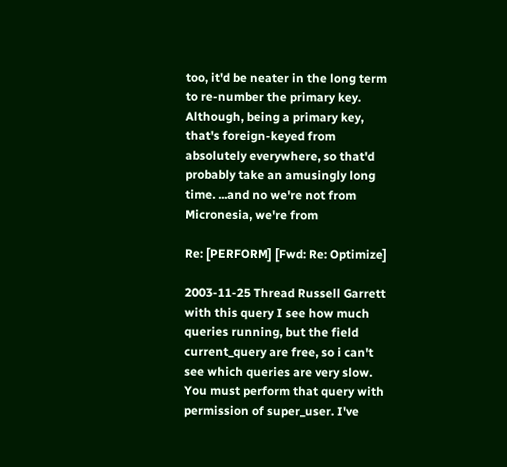too, it'd be neater in the long term to re-number the primary key. Although, being a primary key, that's foreign-keyed from absolutely everywhere, so that'd probably take an amusingly long time. ...and no we're not from Micronesia, we're from

Re: [PERFORM] [Fwd: Re: Optimize]

2003-11-25 Thread Russell Garrett
with this query I see how much queries running, but the field current_query are free, so i can't see which queries are very slow. You must perform that query with permission of super_user. I've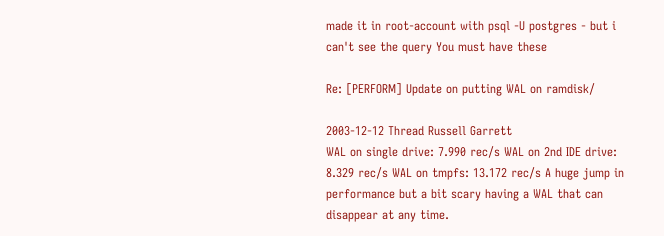made it in root-account with psql -U postgres - but i can't see the query You must have these

Re: [PERFORM] Update on putting WAL on ramdisk/

2003-12-12 Thread Russell Garrett
WAL on single drive: 7.990 rec/s WAL on 2nd IDE drive: 8.329 rec/s WAL on tmpfs: 13.172 rec/s A huge jump in performance but a bit scary having a WAL that can disappear at any time.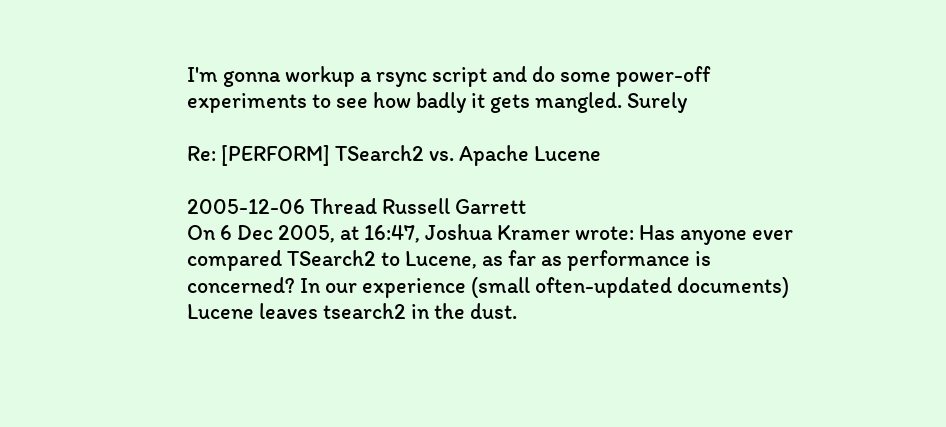I'm gonna workup a rsync script and do some power-off experiments to see how badly it gets mangled. Surely

Re: [PERFORM] TSearch2 vs. Apache Lucene

2005-12-06 Thread Russell Garrett
On 6 Dec 2005, at 16:47, Joshua Kramer wrote: Has anyone ever compared TSearch2 to Lucene, as far as performance is concerned? In our experience (small often-updated documents) Lucene leaves tsearch2 in the dust.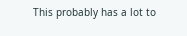This probably has a lot to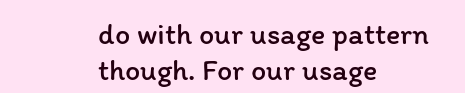do with our usage pattern though. For our usage